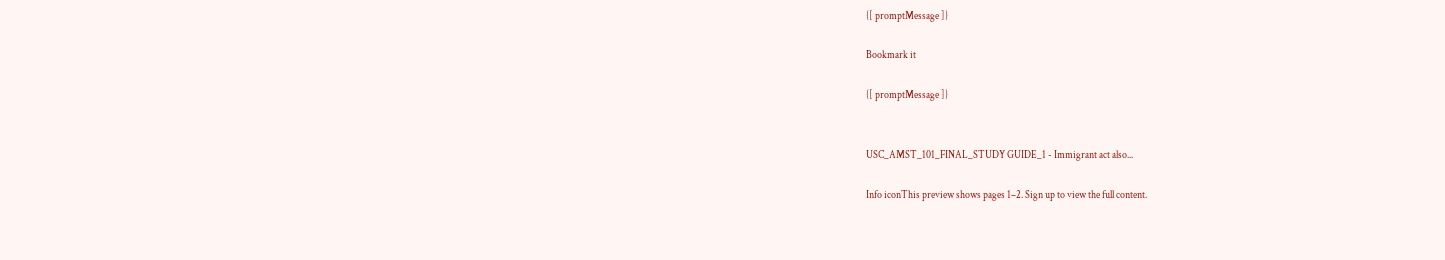{[ promptMessage ]}

Bookmark it

{[ promptMessage ]}


USC_AMST_101_FINAL_STUDY GUIDE_1 - Immigrant act also...

Info iconThis preview shows pages 1–2. Sign up to view the full content.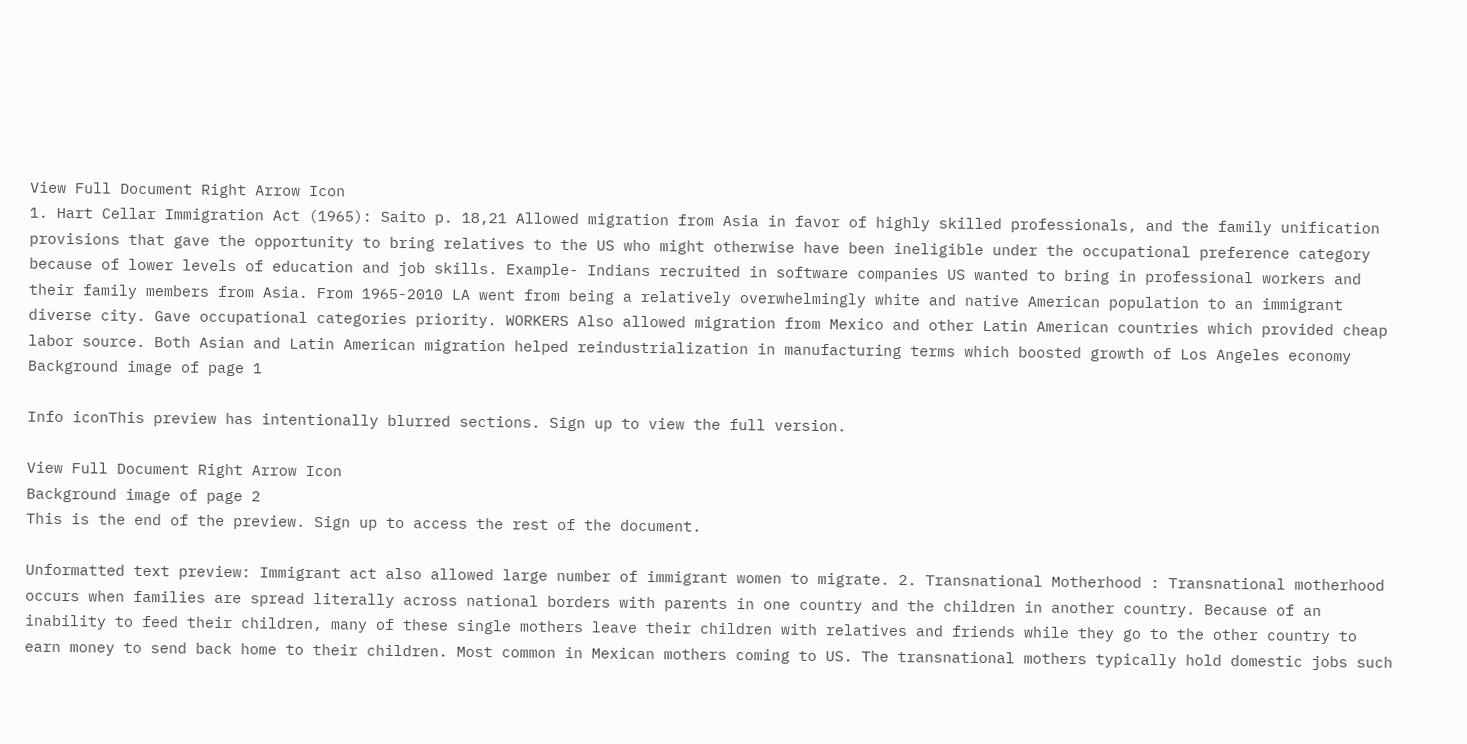View Full Document Right Arrow Icon
1. Hart Cellar Immigration Act (1965): Saito p. 18,21 Allowed migration from Asia in favor of highly skilled professionals, and the family unification provisions that gave the opportunity to bring relatives to the US who might otherwise have been ineligible under the occupational preference category because of lower levels of education and job skills. Example- Indians recruited in software companies US wanted to bring in professional workers and their family members from Asia. From 1965-2010 LA went from being a relatively overwhelmingly white and native American population to an immigrant diverse city. Gave occupational categories priority. WORKERS Also allowed migration from Mexico and other Latin American countries which provided cheap labor source. Both Asian and Latin American migration helped reindustrialization in manufacturing terms which boosted growth of Los Angeles economy
Background image of page 1

Info iconThis preview has intentionally blurred sections. Sign up to view the full version.

View Full Document Right Arrow Icon
Background image of page 2
This is the end of the preview. Sign up to access the rest of the document.

Unformatted text preview: Immigrant act also allowed large number of immigrant women to migrate. 2. Transnational Motherhood : Transnational motherhood occurs when families are spread literally across national borders with parents in one country and the children in another country. Because of an inability to feed their children, many of these single mothers leave their children with relatives and friends while they go to the other country to earn money to send back home to their children. Most common in Mexican mothers coming to US. The transnational mothers typically hold domestic jobs such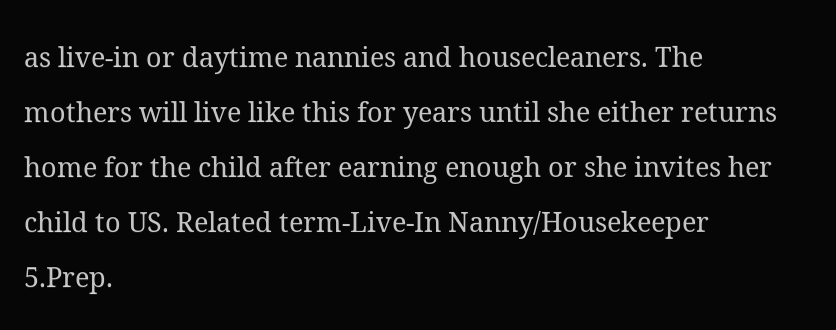as live-in or daytime nannies and housecleaners. The mothers will live like this for years until she either returns home for the child after earning enough or she invites her child to US. Related term-Live-In Nanny/Housekeeper 5.Prep.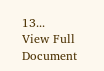13...
View Full Document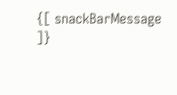{[ snackBarMessage ]}